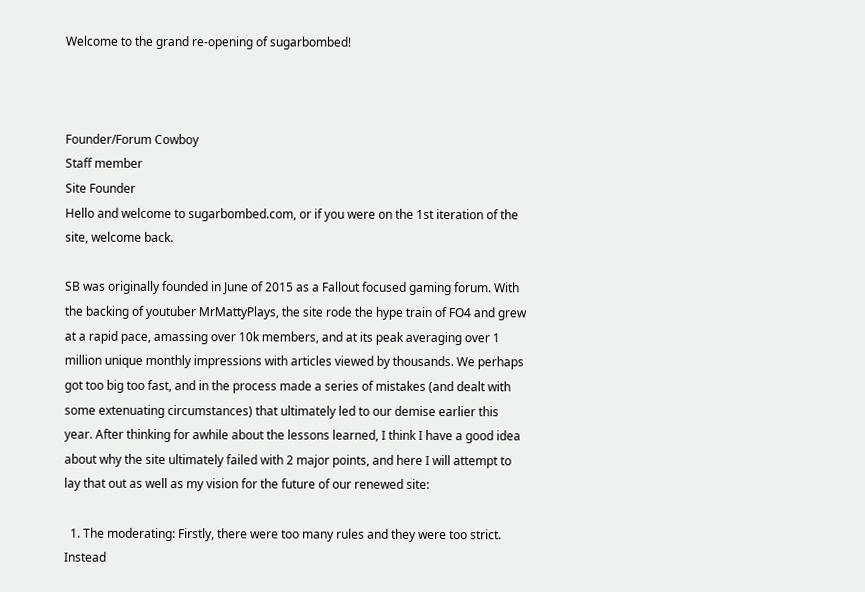Welcome to the grand re-opening of sugarbombed!



Founder/Forum Cowboy
Staff member
Site Founder
Hello and welcome to sugarbombed.com, or if you were on the 1st iteration of the site, welcome back.

SB was originally founded in June of 2015 as a Fallout focused gaming forum. With the backing of youtuber MrMattyPlays, the site rode the hype train of FO4 and grew at a rapid pace, amassing over 10k members, and at its peak averaging over 1 million unique monthly impressions with articles viewed by thousands. We perhaps got too big too fast, and in the process made a series of mistakes (and dealt with some extenuating circumstances) that ultimately led to our demise earlier this year. After thinking for awhile about the lessons learned, I think I have a good idea about why the site ultimately failed with 2 major points, and here I will attempt to lay that out as well as my vision for the future of our renewed site:

  1. The moderating: Firstly, there were too many rules and they were too strict. Instead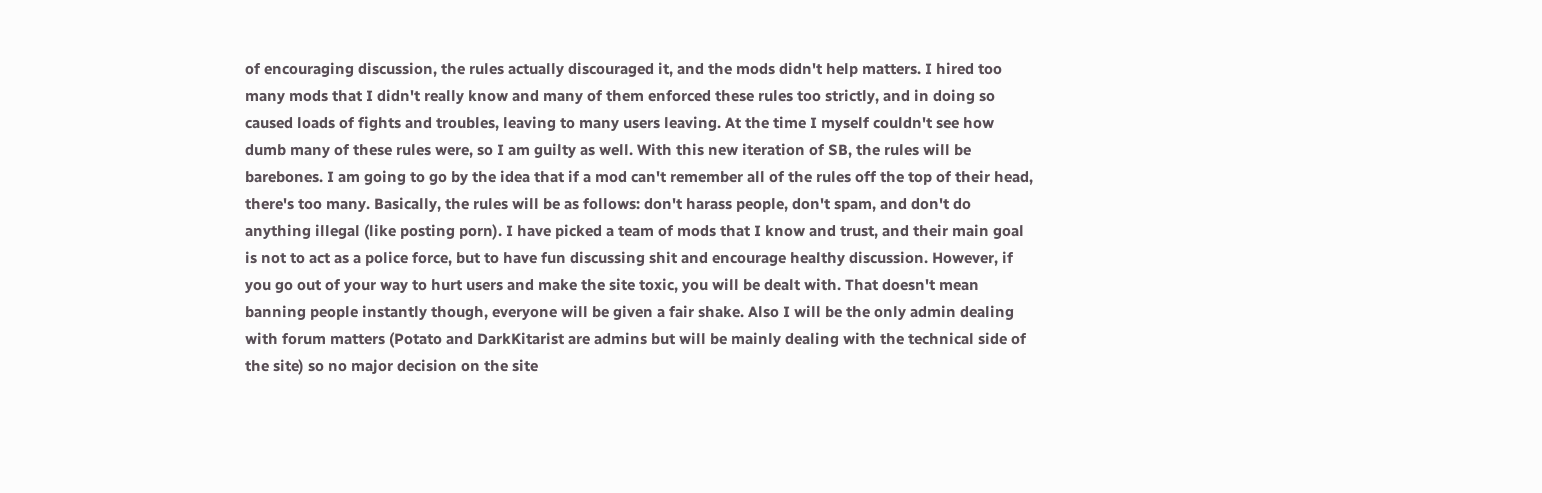of encouraging discussion, the rules actually discouraged it, and the mods didn't help matters. I hired too many mods that I didn't really know and many of them enforced these rules too strictly, and in doing so caused loads of fights and troubles, leaving to many users leaving. At the time I myself couldn't see how dumb many of these rules were, so I am guilty as well. With this new iteration of SB, the rules will be barebones. I am going to go by the idea that if a mod can't remember all of the rules off the top of their head, there's too many. Basically, the rules will be as follows: don't harass people, don't spam, and don't do anything illegal (like posting porn). I have picked a team of mods that I know and trust, and their main goal is not to act as a police force, but to have fun discussing shit and encourage healthy discussion. However, if you go out of your way to hurt users and make the site toxic, you will be dealt with. That doesn't mean banning people instantly though, everyone will be given a fair shake. Also I will be the only admin dealing with forum matters (Potato and DarkKitarist are admins but will be mainly dealing with the technical side of the site) so no major decision on the site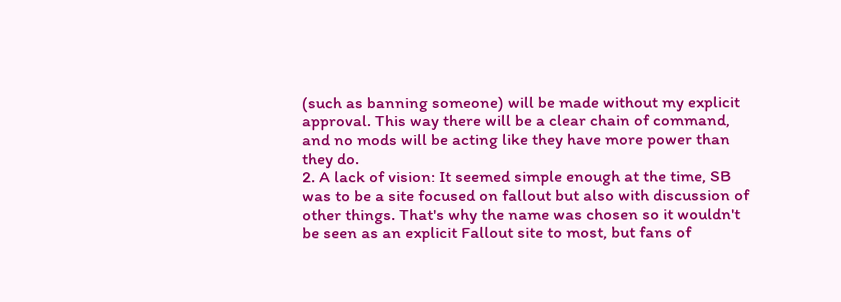(such as banning someone) will be made without my explicit approval. This way there will be a clear chain of command, and no mods will be acting like they have more power than they do.
2. A lack of vision: It seemed simple enough at the time, SB was to be a site focused on fallout but also with discussion of other things. That's why the name was chosen so it wouldn't be seen as an explicit Fallout site to most, but fans of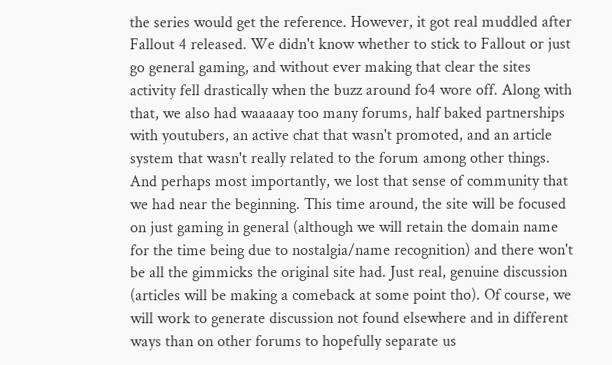the series would get the reference. However, it got real muddled after Fallout 4 released. We didn't know whether to stick to Fallout or just go general gaming, and without ever making that clear the sites activity fell drastically when the buzz around fo4 wore off. Along with that, we also had waaaaay too many forums, half baked partnerships with youtubers, an active chat that wasn't promoted, and an article system that wasn't really related to the forum among other things. And perhaps most importantly, we lost that sense of community that we had near the beginning. This time around, the site will be focused on just gaming in general (although we will retain the domain name for the time being due to nostalgia/name recognition) and there won't be all the gimmicks the original site had. Just real, genuine discussion (articles will be making a comeback at some point tho). Of course, we will work to generate discussion not found elsewhere and in different ways than on other forums to hopefully separate us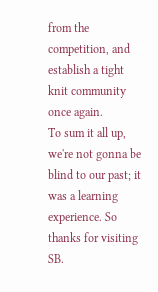from the competition, and establish a tight knit community once again.
To sum it all up, we're not gonna be blind to our past; it was a learning experience. So thanks for visiting SB.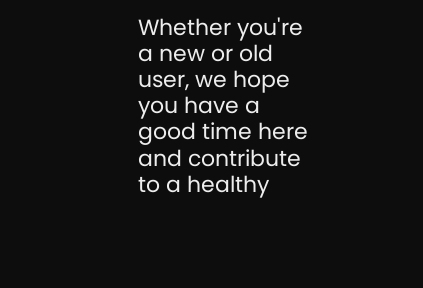Whether you're a new or old user, we hope you have a good time here and contribute to a healthy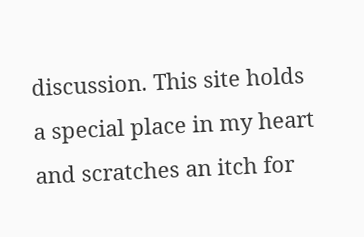discussion. This site holds a special place in my heart and scratches an itch for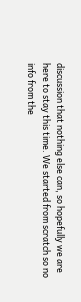discussion that nothing else can, so hopefully we are here to stay this time. We started from scratch so no info from the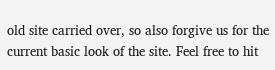old site carried over, so also forgive us for the current basic look of the site. Feel free to hit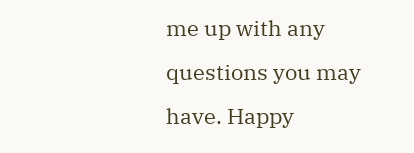me up with any questions you may have. Happy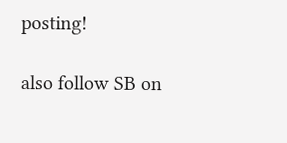posting!

also follow SB on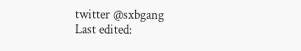twitter @sxbgang
Last edited: